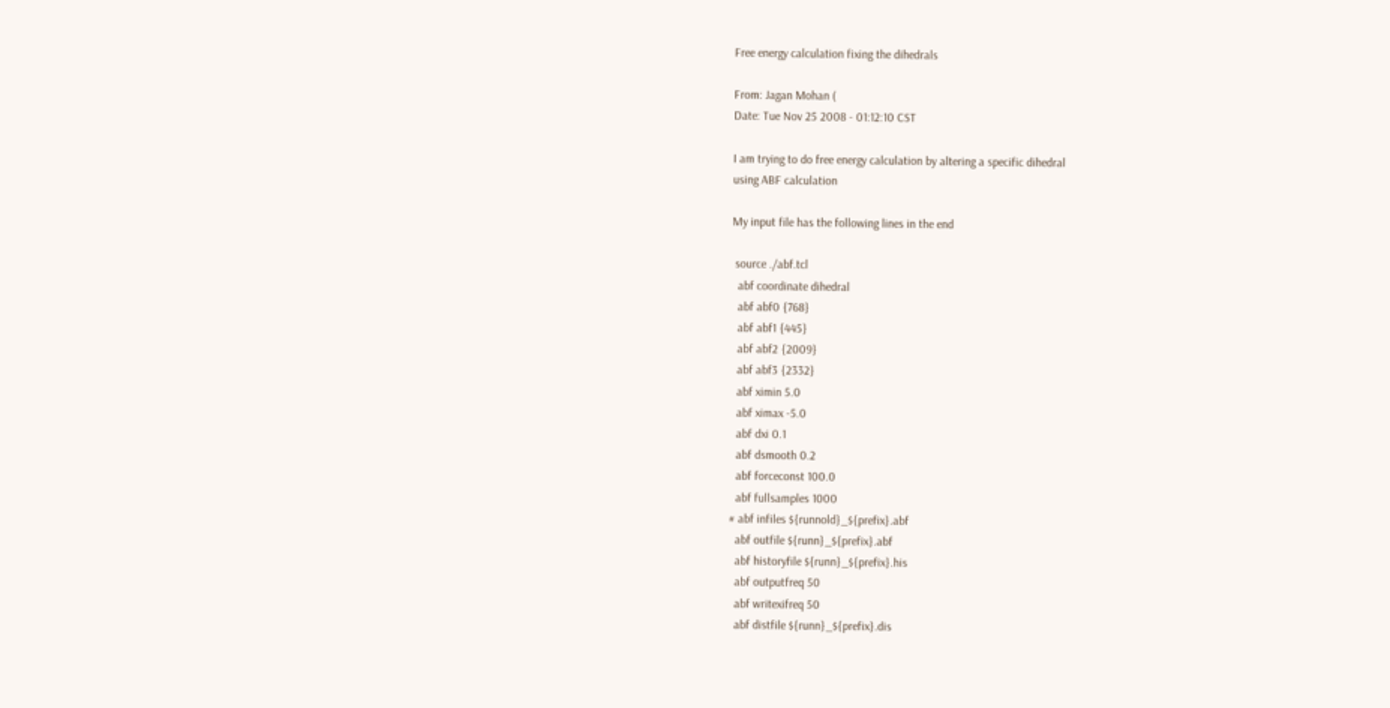Free energy calculation fixing the dihedrals

From: Jagan Mohan (
Date: Tue Nov 25 2008 - 01:12:10 CST

I am trying to do free energy calculation by altering a specific dihedral
using ABF calculation

My input file has the following lines in the end

 source ./abf.tcl
  abf coordinate dihedral
  abf abf0 {768}
  abf abf1 {445}
  abf abf2 {2009}
  abf abf3 {2332}
  abf ximin 5.0
  abf ximax -5.0
  abf dxi 0.1
  abf dsmooth 0.2
  abf forceconst 100.0
  abf fullsamples 1000
# abf infiles ${runnold}_${prefix}.abf
  abf outfile ${runn}_${prefix}.abf
  abf historyfile ${runn}_${prefix}.his
  abf outputfreq 50
  abf writexifreq 50
  abf distfile ${runn}_${prefix}.dis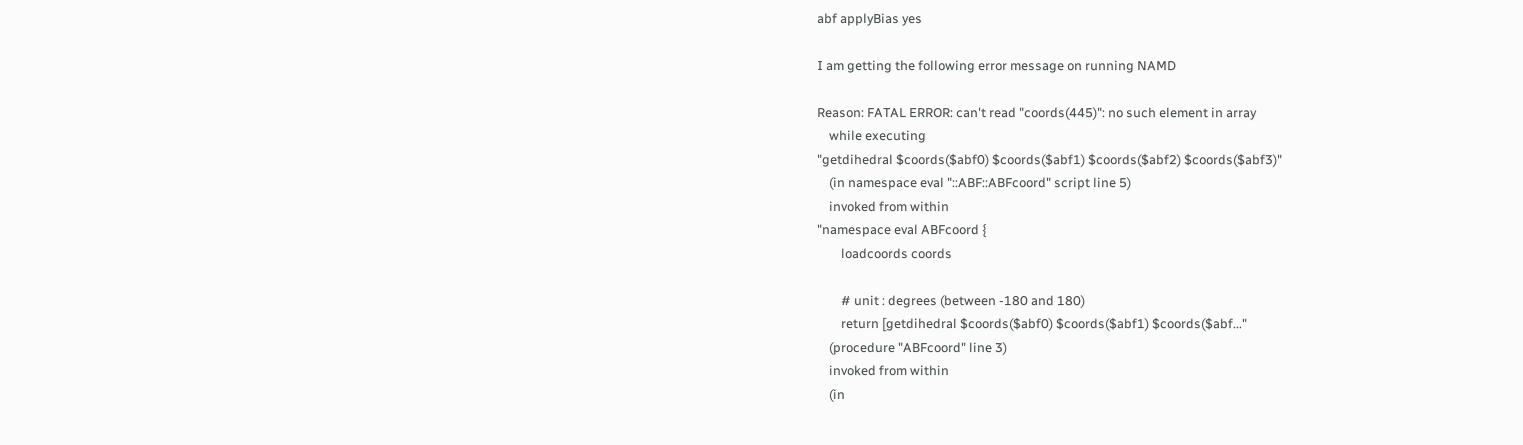abf applyBias yes

I am getting the following error message on running NAMD

Reason: FATAL ERROR: can't read "coords(445)": no such element in array
    while executing
"getdihedral $coords($abf0) $coords($abf1) $coords($abf2) $coords($abf3)"
    (in namespace eval "::ABF::ABFcoord" script line 5)
    invoked from within
"namespace eval ABFcoord {
        loadcoords coords

        # unit : degrees (between -180 and 180)
        return [getdihedral $coords($abf0) $coords($abf1) $coords($abf..."
    (procedure "ABFcoord" line 3)
    invoked from within
    (in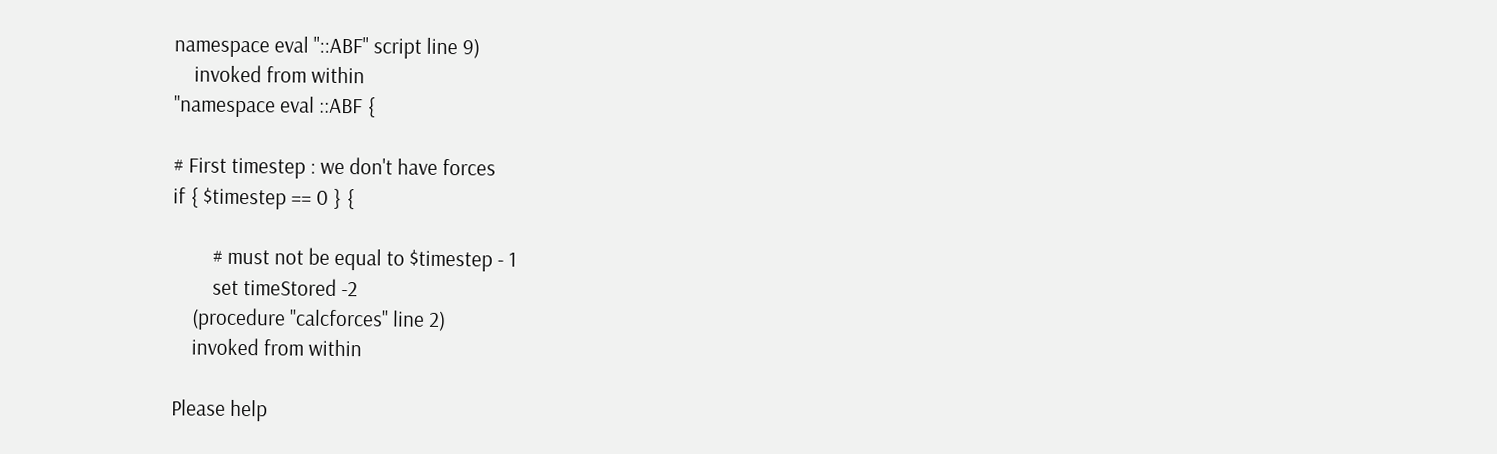namespace eval "::ABF" script line 9)
    invoked from within
"namespace eval ::ABF {

# First timestep : we don't have forces
if { $timestep == 0 } {

        # must not be equal to $timestep - 1
        set timeStored -2
    (procedure "calcforces" line 2)
    invoked from within

Please help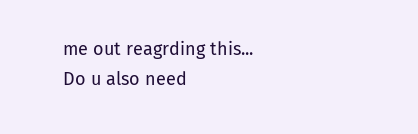me out reagrding this... Do u also need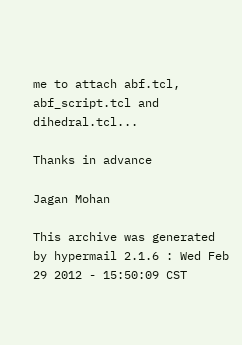me to attach abf.tcl,
abf_script.tcl and dihedral.tcl...

Thanks in advance

Jagan Mohan

This archive was generated by hypermail 2.1.6 : Wed Feb 29 2012 - 15:50:09 CST